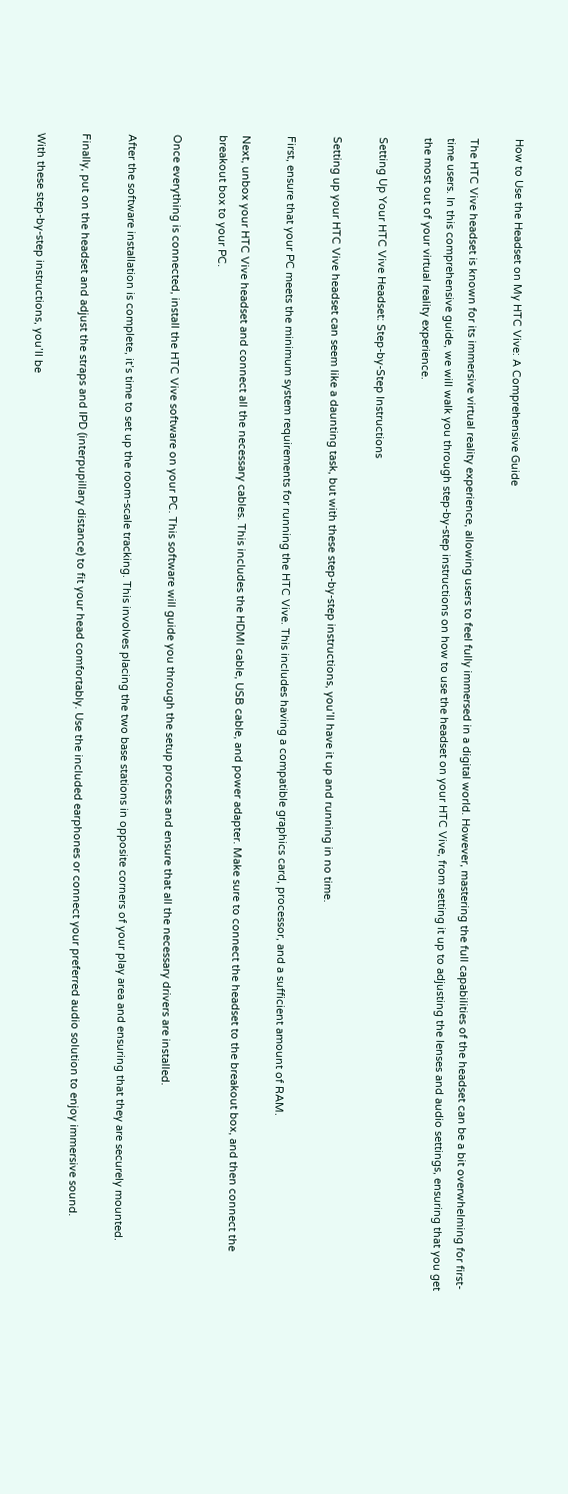How to Use the Headset on My HTC Vive: A Comprehensive Guide

The HTC Vive headset is known for its immersive virtual reality experience, allowing users to feel fully immersed in a digital world. However, mastering the full capabilities of the headset can be a bit overwhelming for first-time users. In this comprehensive guide, we will walk you through step-by-step instructions on how to use the headset on your HTC Vive, from setting it up to adjusting the lenses and audio settings, ensuring that you get the most out of your virtual reality experience.

Setting Up Your HTC Vive Headset: Step-by-Step Instructions

Setting up your HTC Vive headset can seem like a daunting task, but with these step-by-step instructions, you’ll have it up and running in no time.

First, ensure that your PC meets the minimum system requirements for running the HTC Vive. This includes having a compatible graphics card, processor, and a sufficient amount of RAM.

Next, unbox your HTC Vive headset and connect all the necessary cables. This includes the HDMI cable, USB cable, and power adapter. Make sure to connect the headset to the breakout box, and then connect the breakout box to your PC.

Once everything is connected, install the HTC Vive software on your PC. This software will guide you through the setup process and ensure that all the necessary drivers are installed.

After the software installation is complete, it’s time to set up the room-scale tracking. This involves placing the two base stations in opposite corners of your play area and ensuring that they are securely mounted.

Finally, put on the headset and adjust the straps and IPD (interpupillary distance) to fit your head comfortably. Use the included earphones or connect your preferred audio solution to enjoy immersive sound.

With these step-by-step instructions, you’ll be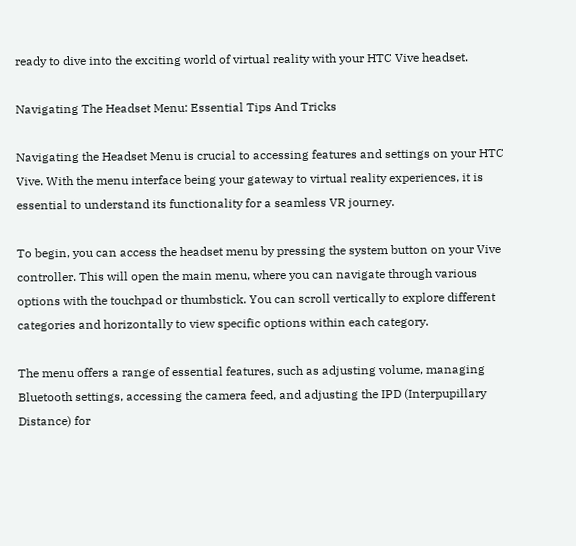ready to dive into the exciting world of virtual reality with your HTC Vive headset.

Navigating The Headset Menu: Essential Tips And Tricks

Navigating the Headset Menu is crucial to accessing features and settings on your HTC Vive. With the menu interface being your gateway to virtual reality experiences, it is essential to understand its functionality for a seamless VR journey.

To begin, you can access the headset menu by pressing the system button on your Vive controller. This will open the main menu, where you can navigate through various options with the touchpad or thumbstick. You can scroll vertically to explore different categories and horizontally to view specific options within each category.

The menu offers a range of essential features, such as adjusting volume, managing Bluetooth settings, accessing the camera feed, and adjusting the IPD (Interpupillary Distance) for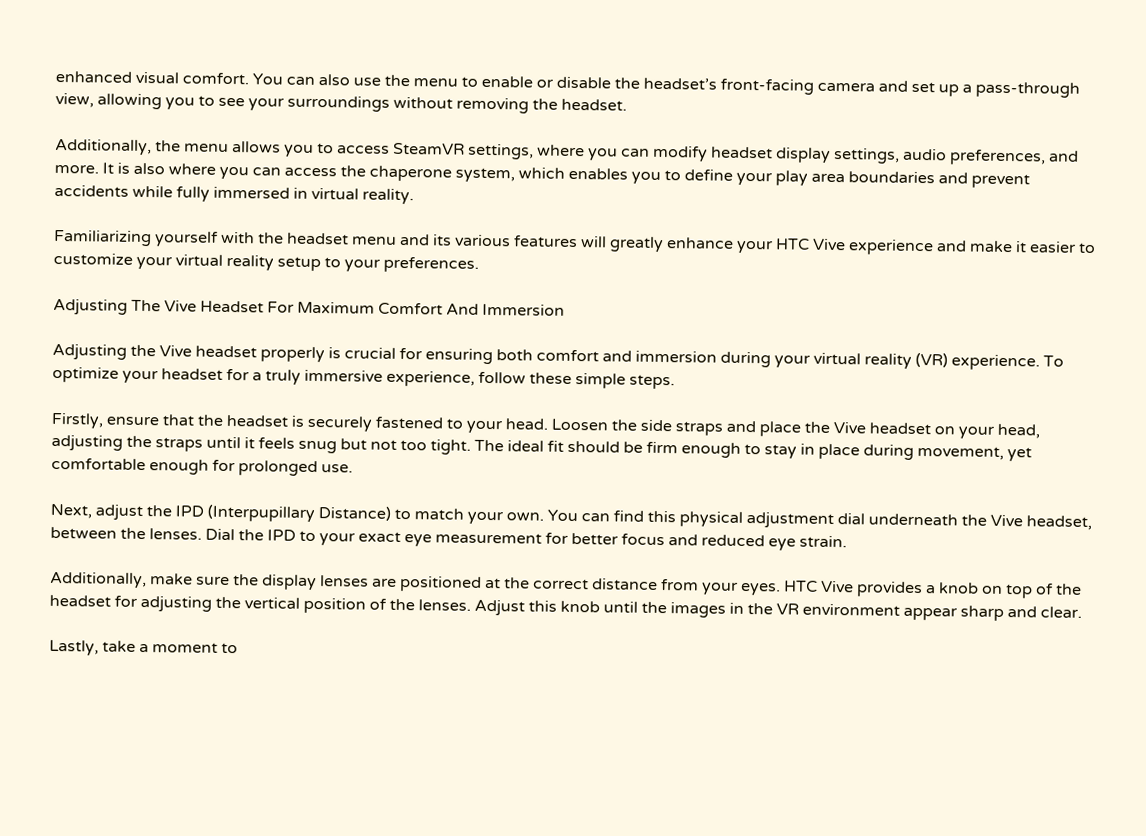enhanced visual comfort. You can also use the menu to enable or disable the headset’s front-facing camera and set up a pass-through view, allowing you to see your surroundings without removing the headset.

Additionally, the menu allows you to access SteamVR settings, where you can modify headset display settings, audio preferences, and more. It is also where you can access the chaperone system, which enables you to define your play area boundaries and prevent accidents while fully immersed in virtual reality.

Familiarizing yourself with the headset menu and its various features will greatly enhance your HTC Vive experience and make it easier to customize your virtual reality setup to your preferences.

Adjusting The Vive Headset For Maximum Comfort And Immersion

Adjusting the Vive headset properly is crucial for ensuring both comfort and immersion during your virtual reality (VR) experience. To optimize your headset for a truly immersive experience, follow these simple steps.

Firstly, ensure that the headset is securely fastened to your head. Loosen the side straps and place the Vive headset on your head, adjusting the straps until it feels snug but not too tight. The ideal fit should be firm enough to stay in place during movement, yet comfortable enough for prolonged use.

Next, adjust the IPD (Interpupillary Distance) to match your own. You can find this physical adjustment dial underneath the Vive headset, between the lenses. Dial the IPD to your exact eye measurement for better focus and reduced eye strain.

Additionally, make sure the display lenses are positioned at the correct distance from your eyes. HTC Vive provides a knob on top of the headset for adjusting the vertical position of the lenses. Adjust this knob until the images in the VR environment appear sharp and clear.

Lastly, take a moment to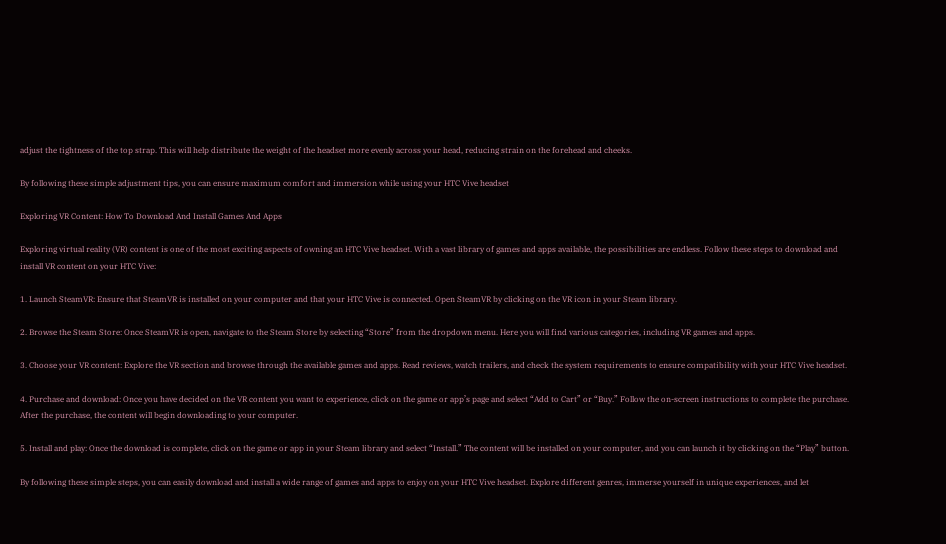adjust the tightness of the top strap. This will help distribute the weight of the headset more evenly across your head, reducing strain on the forehead and cheeks.

By following these simple adjustment tips, you can ensure maximum comfort and immersion while using your HTC Vive headset

Exploring VR Content: How To Download And Install Games And Apps

Exploring virtual reality (VR) content is one of the most exciting aspects of owning an HTC Vive headset. With a vast library of games and apps available, the possibilities are endless. Follow these steps to download and install VR content on your HTC Vive:

1. Launch SteamVR: Ensure that SteamVR is installed on your computer and that your HTC Vive is connected. Open SteamVR by clicking on the VR icon in your Steam library.

2. Browse the Steam Store: Once SteamVR is open, navigate to the Steam Store by selecting “Store” from the dropdown menu. Here you will find various categories, including VR games and apps.

3. Choose your VR content: Explore the VR section and browse through the available games and apps. Read reviews, watch trailers, and check the system requirements to ensure compatibility with your HTC Vive headset.

4. Purchase and download: Once you have decided on the VR content you want to experience, click on the game or app’s page and select “Add to Cart” or “Buy.” Follow the on-screen instructions to complete the purchase. After the purchase, the content will begin downloading to your computer.

5. Install and play: Once the download is complete, click on the game or app in your Steam library and select “Install.” The content will be installed on your computer, and you can launch it by clicking on the “Play” button.

By following these simple steps, you can easily download and install a wide range of games and apps to enjoy on your HTC Vive headset. Explore different genres, immerse yourself in unique experiences, and let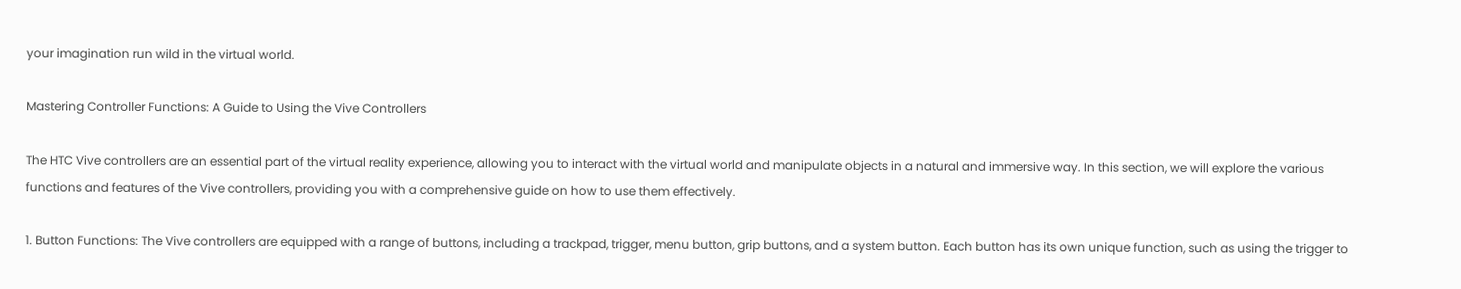your imagination run wild in the virtual world.

Mastering Controller Functions: A Guide to Using the Vive Controllers

The HTC Vive controllers are an essential part of the virtual reality experience, allowing you to interact with the virtual world and manipulate objects in a natural and immersive way. In this section, we will explore the various functions and features of the Vive controllers, providing you with a comprehensive guide on how to use them effectively.

1. Button Functions: The Vive controllers are equipped with a range of buttons, including a trackpad, trigger, menu button, grip buttons, and a system button. Each button has its own unique function, such as using the trigger to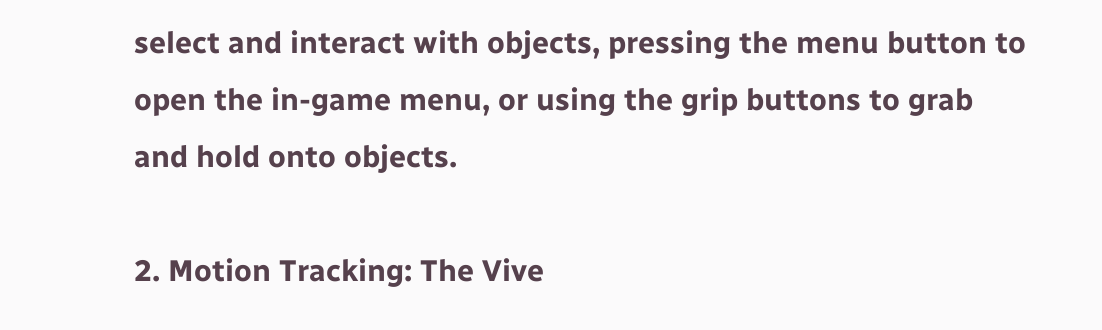select and interact with objects, pressing the menu button to open the in-game menu, or using the grip buttons to grab and hold onto objects.

2. Motion Tracking: The Vive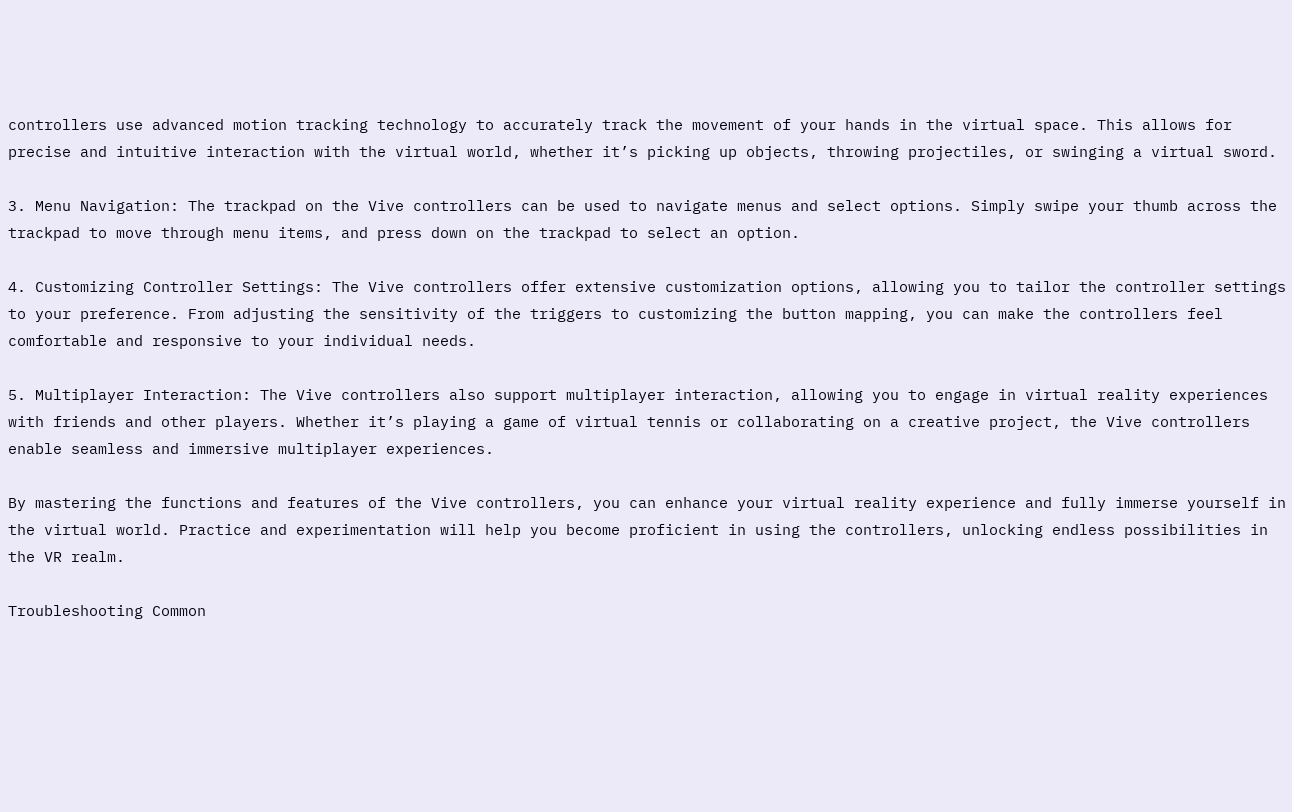controllers use advanced motion tracking technology to accurately track the movement of your hands in the virtual space. This allows for precise and intuitive interaction with the virtual world, whether it’s picking up objects, throwing projectiles, or swinging a virtual sword.

3. Menu Navigation: The trackpad on the Vive controllers can be used to navigate menus and select options. Simply swipe your thumb across the trackpad to move through menu items, and press down on the trackpad to select an option.

4. Customizing Controller Settings: The Vive controllers offer extensive customization options, allowing you to tailor the controller settings to your preference. From adjusting the sensitivity of the triggers to customizing the button mapping, you can make the controllers feel comfortable and responsive to your individual needs.

5. Multiplayer Interaction: The Vive controllers also support multiplayer interaction, allowing you to engage in virtual reality experiences with friends and other players. Whether it’s playing a game of virtual tennis or collaborating on a creative project, the Vive controllers enable seamless and immersive multiplayer experiences.

By mastering the functions and features of the Vive controllers, you can enhance your virtual reality experience and fully immerse yourself in the virtual world. Practice and experimentation will help you become proficient in using the controllers, unlocking endless possibilities in the VR realm.

Troubleshooting Common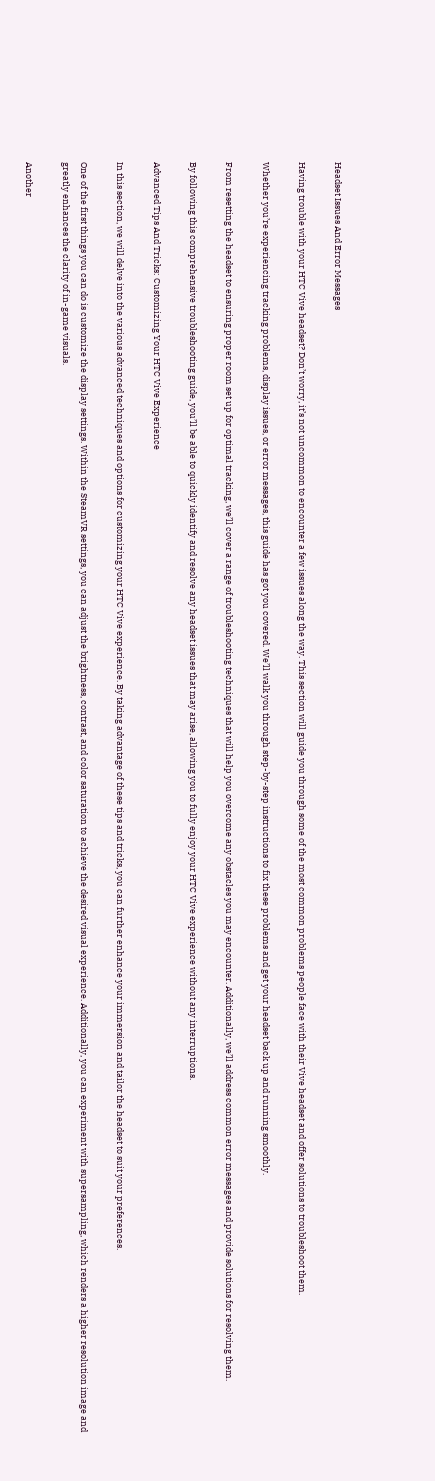Headset Issues And Error Messages

Having trouble with your HTC Vive headset? Don’t worry, it’s not uncommon to encounter a few issues along the way. This section will guide you through some of the most common problems people face with their Vive headset and offer solutions to troubleshoot them.

Whether you’re experiencing tracking problems, display issues, or error messages, this guide has got you covered. We’ll walk you through step-by-step instructions to fix these problems and get your headset back up and running smoothly.

From resetting the headset to ensuring proper room set up for optimal tracking, we’ll cover a range of troubleshooting techniques that will help you overcome any obstacles you may encounter. Additionally, we’ll address common error messages and provide solutions for resolving them.

By following this comprehensive troubleshooting guide, you’ll be able to quickly identify and resolve any headset issues that may arise, allowing you to fully enjoy your HTC Vive experience without any interruptions.

Advanced Tips And Tricks: Customizing Your HTC Vive Experience

In this section, we will delve into the various advanced techniques and options for customizing your HTC Vive experience. By taking advantage of these tips and tricks, you can further enhance your immersion and tailor the headset to suit your preferences.

One of the first things you can do is customize the display settings. Within the SteamVR settings, you can adjust the brightness, contrast, and color saturation to achieve the desired visual experience. Additionally, you can experiment with supersampling, which renders a higher resolution image and greatly enhances the clarity of in-game visuals.

Another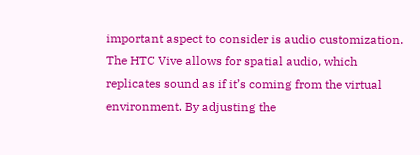important aspect to consider is audio customization. The HTC Vive allows for spatial audio, which replicates sound as if it’s coming from the virtual environment. By adjusting the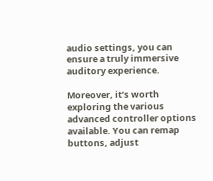audio settings, you can ensure a truly immersive auditory experience.

Moreover, it’s worth exploring the various advanced controller options available. You can remap buttons, adjust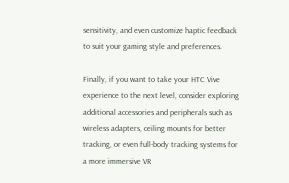sensitivity, and even customize haptic feedback to suit your gaming style and preferences.

Finally, if you want to take your HTC Vive experience to the next level, consider exploring additional accessories and peripherals such as wireless adapters, ceiling mounts for better tracking, or even full-body tracking systems for a more immersive VR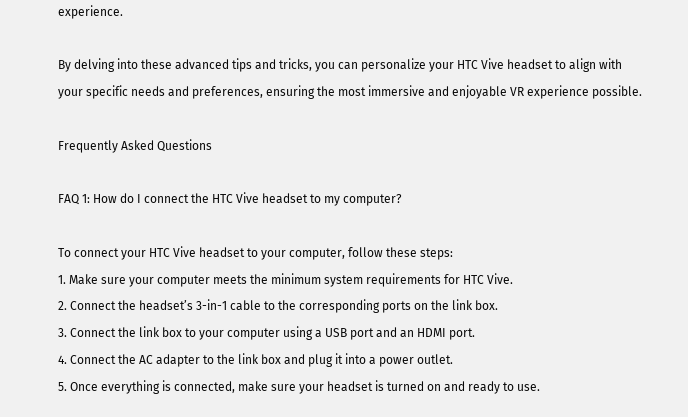experience.

By delving into these advanced tips and tricks, you can personalize your HTC Vive headset to align with your specific needs and preferences, ensuring the most immersive and enjoyable VR experience possible.

Frequently Asked Questions

FAQ 1: How do I connect the HTC Vive headset to my computer?

To connect your HTC Vive headset to your computer, follow these steps:
1. Make sure your computer meets the minimum system requirements for HTC Vive.
2. Connect the headset’s 3-in-1 cable to the corresponding ports on the link box.
3. Connect the link box to your computer using a USB port and an HDMI port.
4. Connect the AC adapter to the link box and plug it into a power outlet.
5. Once everything is connected, make sure your headset is turned on and ready to use.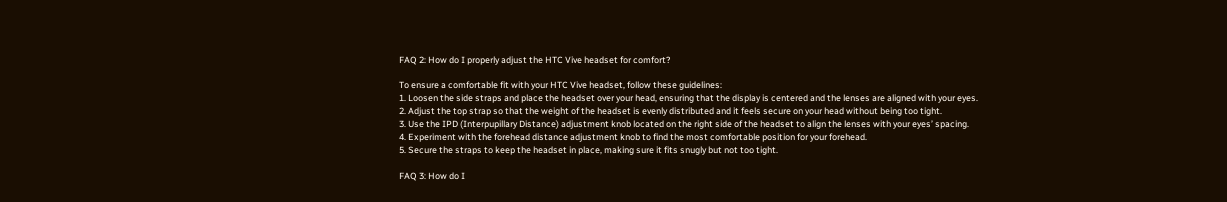FAQ 2: How do I properly adjust the HTC Vive headset for comfort?

To ensure a comfortable fit with your HTC Vive headset, follow these guidelines:
1. Loosen the side straps and place the headset over your head, ensuring that the display is centered and the lenses are aligned with your eyes.
2. Adjust the top strap so that the weight of the headset is evenly distributed and it feels secure on your head without being too tight.
3. Use the IPD (Interpupillary Distance) adjustment knob located on the right side of the headset to align the lenses with your eyes’ spacing.
4. Experiment with the forehead distance adjustment knob to find the most comfortable position for your forehead.
5. Secure the straps to keep the headset in place, making sure it fits snugly but not too tight.

FAQ 3: How do I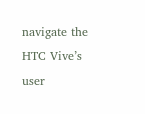navigate the HTC Vive’s user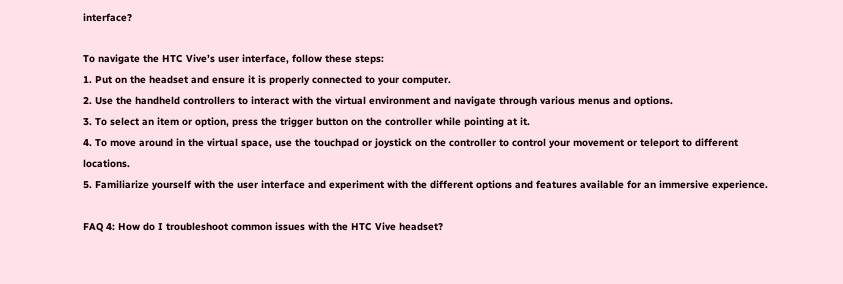interface?

To navigate the HTC Vive’s user interface, follow these steps:
1. Put on the headset and ensure it is properly connected to your computer.
2. Use the handheld controllers to interact with the virtual environment and navigate through various menus and options.
3. To select an item or option, press the trigger button on the controller while pointing at it.
4. To move around in the virtual space, use the touchpad or joystick on the controller to control your movement or teleport to different locations.
5. Familiarize yourself with the user interface and experiment with the different options and features available for an immersive experience.

FAQ 4: How do I troubleshoot common issues with the HTC Vive headset?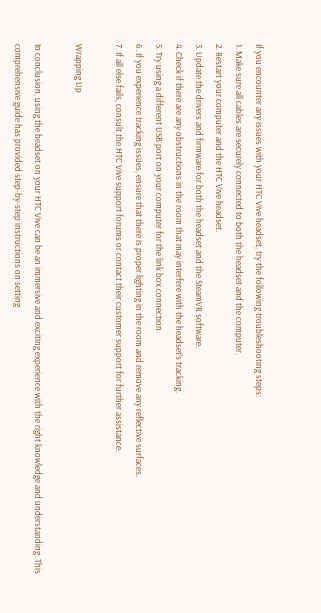If you encounter any issues with your HTC Vive headset, try the following troubleshooting steps:
1. Make sure all cables are securely connected to both the headset and the computer.
2. Restart your computer and the HTC Vive headset.
3. Update the drivers and firmware for both the headset and the SteamVR software.
4. Check if there are any obstructions in the room that may interfere with the headset’s tracking.
5. Try using a different USB port on your computer for the link box connection.
6. If you experience tracking issues, ensure that there is proper lighting in the room and remove any reflective surfaces.
7. If all else fails, consult the HTC Vive support forums or contact their customer support for further assistance.

Wrapping Up

In conclusion, using the headset on your HTC Vive can be an immersive and exciting experience with the right knowledge and understanding. This comprehensive guide has provided step-by-step instructions on setting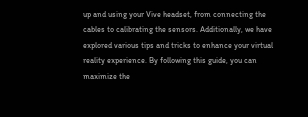up and using your Vive headset, from connecting the cables to calibrating the sensors. Additionally, we have explored various tips and tricks to enhance your virtual reality experience. By following this guide, you can maximize the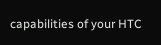capabilities of your HTC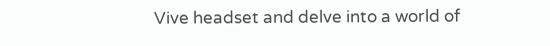Vive headset and delve into a world of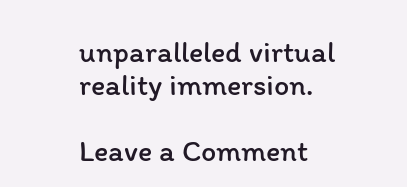unparalleled virtual reality immersion.

Leave a Comment